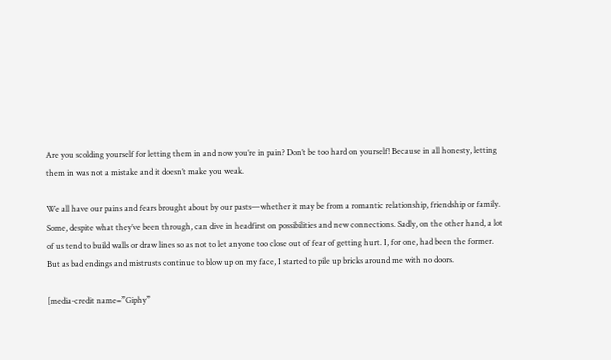Are you scolding yourself for letting them in and now you’re in pain? Don’t be too hard on yourself! Because in all honesty, letting them in was not a mistake and it doesn’t make you weak.

We all have our pains and fears brought about by our pasts—whether it may be from a romantic relationship, friendship or family. Some, despite what they’ve been through, can dive in headfirst on possibilities and new connections. Sadly, on the other hand, a lot of us tend to build walls or draw lines so as not to let anyone too close out of fear of getting hurt. I, for one, had been the former. But as bad endings and mistrusts continue to blow up on my face, I started to pile up bricks around me with no doors.

[media-credit name=”Giphy”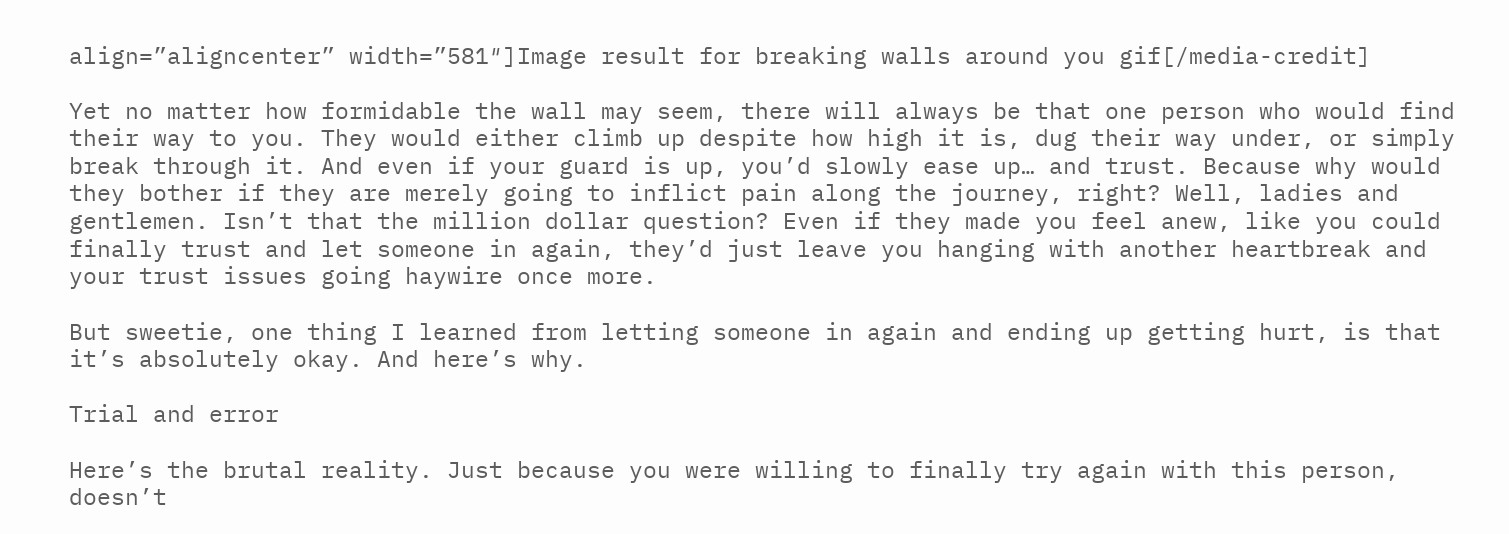align=”aligncenter” width=”581″]Image result for breaking walls around you gif[/media-credit]

Yet no matter how formidable the wall may seem, there will always be that one person who would find their way to you. They would either climb up despite how high it is, dug their way under, or simply break through it. And even if your guard is up, you’d slowly ease up… and trust. Because why would they bother if they are merely going to inflict pain along the journey, right? Well, ladies and gentlemen. Isn’t that the million dollar question? Even if they made you feel anew, like you could finally trust and let someone in again, they’d just leave you hanging with another heartbreak and your trust issues going haywire once more.

But sweetie, one thing I learned from letting someone in again and ending up getting hurt, is that it’s absolutely okay. And here’s why.

Trial and error

Here’s the brutal reality. Just because you were willing to finally try again with this person, doesn’t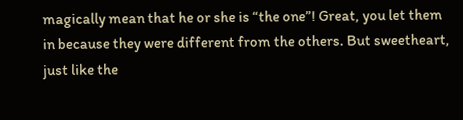magically mean that he or she is “the one”! Great, you let them in because they were different from the others. But sweetheart, just like the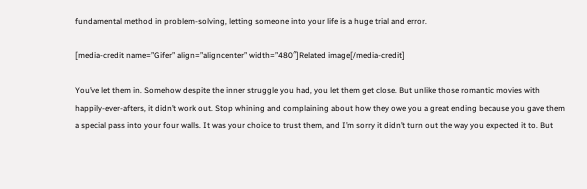fundamental method in problem-solving, letting someone into your life is a huge trial and error.

[media-credit name=”Gifer” align=”aligncenter” width=”480″]Related image[/media-credit]

You’ve let them in. Somehow despite the inner struggle you had, you let them get close. But unlike those romantic movies with happily-ever-afters, it didn’t work out. Stop whining and complaining about how they owe you a great ending because you gave them a special pass into your four walls. It was your choice to trust them, and I’m sorry it didn’t turn out the way you expected it to. But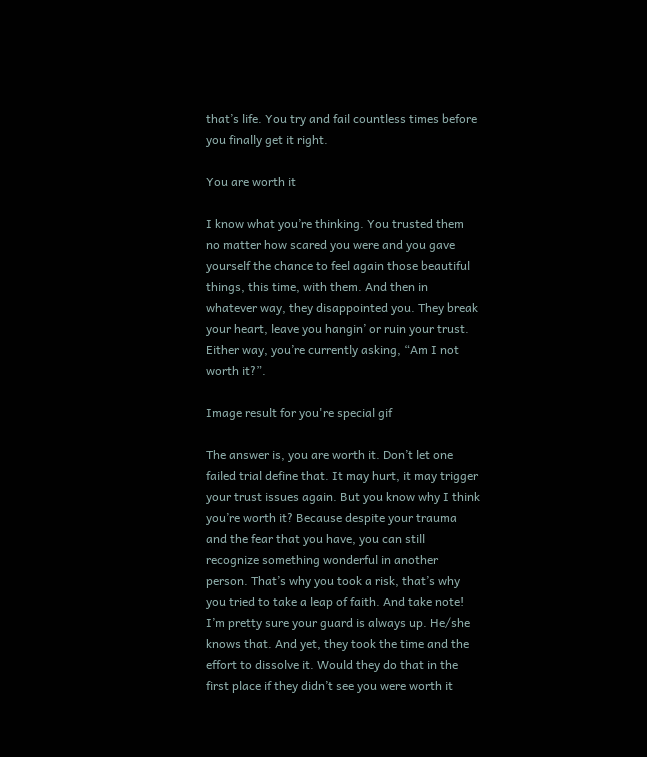that’s life. You try and fail countless times before you finally get it right.

You are worth it

I know what you’re thinking. You trusted them no matter how scared you were and you gave yourself the chance to feel again those beautiful things, this time, with them. And then in whatever way, they disappointed you. They break your heart, leave you hangin’ or ruin your trust. Either way, you’re currently asking, “Am I not worth it?”.

Image result for you're special gif

The answer is, you are worth it. Don’t let one failed trial define that. It may hurt, it may trigger your trust issues again. But you know why I think you’re worth it? Because despite your trauma and the fear that you have, you can still recognize something wonderful in another person. That’s why you took a risk, that’s why you tried to take a leap of faith. And take note! I’m pretty sure your guard is always up. He/she knows that. And yet, they took the time and the effort to dissolve it. Would they do that in the first place if they didn’t see you were worth it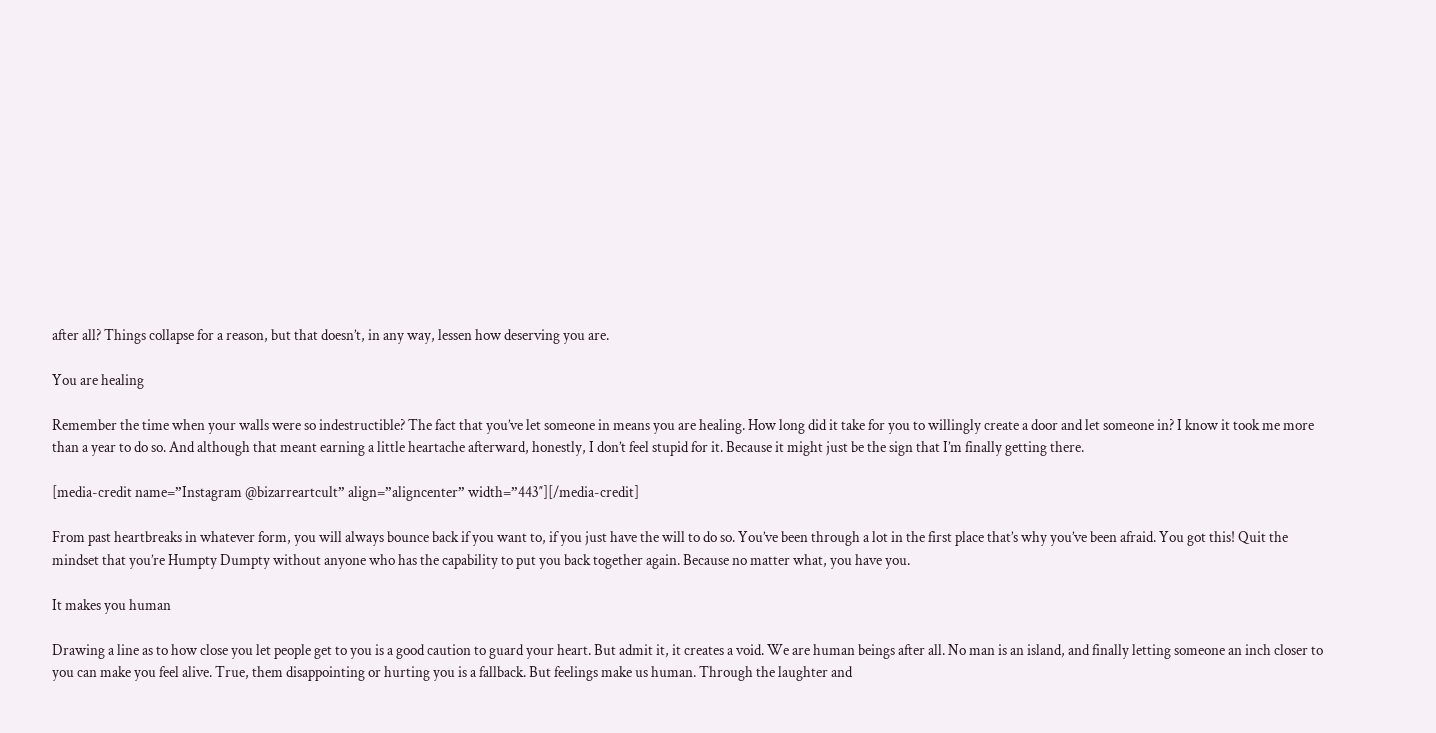after all? Things collapse for a reason, but that doesn’t, in any way, lessen how deserving you are.

You are healing

Remember the time when your walls were so indestructible? The fact that you’ve let someone in means you are healing. How long did it take for you to willingly create a door and let someone in? I know it took me more than a year to do so. And although that meant earning a little heartache afterward, honestly, I don’t feel stupid for it. Because it might just be the sign that I’m finally getting there.

[media-credit name=”Instagram @bizarreartcult” align=”aligncenter” width=”443″][/media-credit]

From past heartbreaks in whatever form, you will always bounce back if you want to, if you just have the will to do so. You’ve been through a lot in the first place that’s why you’ve been afraid. You got this! Quit the mindset that you’re Humpty Dumpty without anyone who has the capability to put you back together again. Because no matter what, you have you.

It makes you human

Drawing a line as to how close you let people get to you is a good caution to guard your heart. But admit it, it creates a void. We are human beings after all. No man is an island, and finally letting someone an inch closer to you can make you feel alive. True, them disappointing or hurting you is a fallback. But feelings make us human. Through the laughter and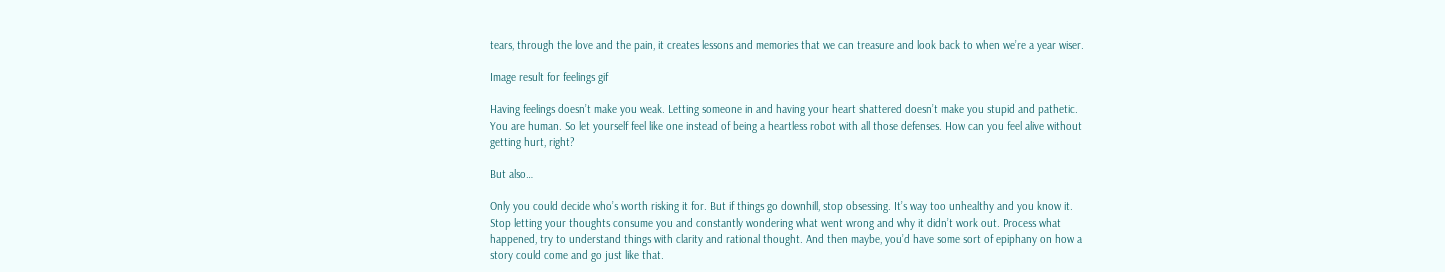tears, through the love and the pain, it creates lessons and memories that we can treasure and look back to when we’re a year wiser.

Image result for feelings gif

Having feelings doesn’t make you weak. Letting someone in and having your heart shattered doesn’t make you stupid and pathetic. You are human. So let yourself feel like one instead of being a heartless robot with all those defenses. How can you feel alive without getting hurt, right?

But also…

Only you could decide who’s worth risking it for. But if things go downhill, stop obsessing. It’s way too unhealthy and you know it. Stop letting your thoughts consume you and constantly wondering what went wrong and why it didn’t work out. Process what happened, try to understand things with clarity and rational thought. And then maybe, you’d have some sort of epiphany on how a story could come and go just like that.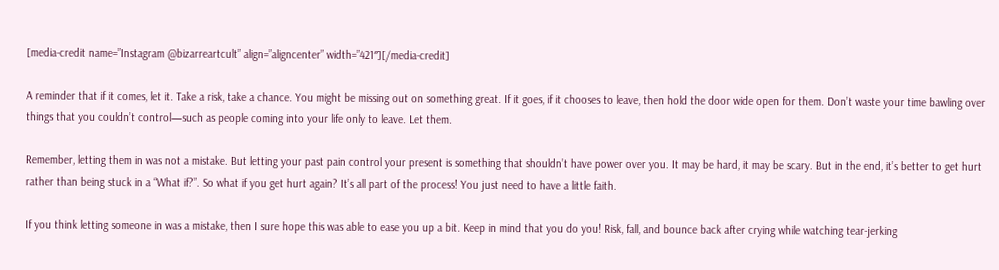[media-credit name=”Instagram @bizarreartcult” align=”aligncenter” width=”421″][/media-credit]

A reminder that if it comes, let it. Take a risk, take a chance. You might be missing out on something great. If it goes, if it chooses to leave, then hold the door wide open for them. Don’t waste your time bawling over things that you couldn’t control—such as people coming into your life only to leave. Let them.

Remember, letting them in was not a mistake. But letting your past pain control your present is something that shouldn’t have power over you. It may be hard, it may be scary. But in the end, it’s better to get hurt rather than being stuck in a “What if?”. So what if you get hurt again? It’s all part of the process! You just need to have a little faith.

If you think letting someone in was a mistake, then I sure hope this was able to ease you up a bit. Keep in mind that you do you! Risk, fall, and bounce back after crying while watching tear-jerking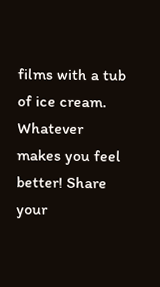films with a tub of ice cream. Whatever makes you feel better! Share your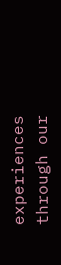experiences through our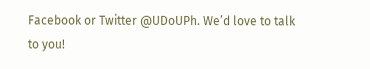Facebook or Twitter @UDoUPh. We’d love to talk to you!